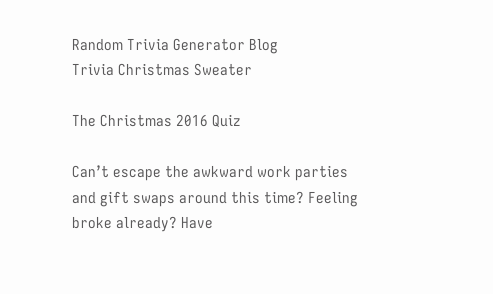Random Trivia Generator Blog
Trivia Christmas Sweater

The Christmas 2016 Quiz

Can’t escape the awkward work parties and gift swaps around this time? Feeling broke already? Have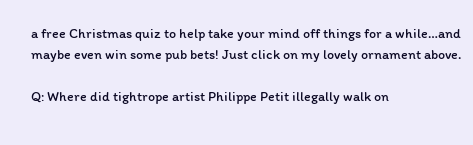a free Christmas quiz to help take your mind off things for a while…and maybe even win some pub bets! Just click on my lovely ornament above.

Q: Where did tightrope artist Philippe Petit illegally walk on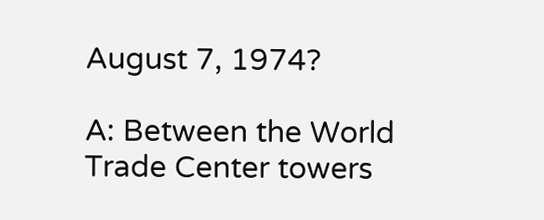August 7, 1974?

A: Between the World Trade Center towers